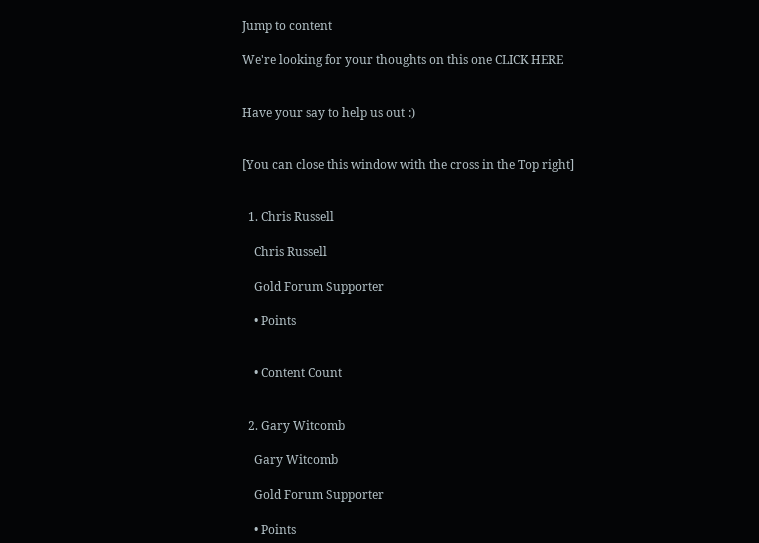Jump to content

We're looking for your thoughts on this one CLICK HERE


Have your say to help us out :)


[You can close this window with the cross in the Top right]


  1. Chris Russell

    Chris Russell

    Gold Forum Supporter

    • Points


    • Content Count


  2. Gary Witcomb

    Gary Witcomb

    Gold Forum Supporter

    • Points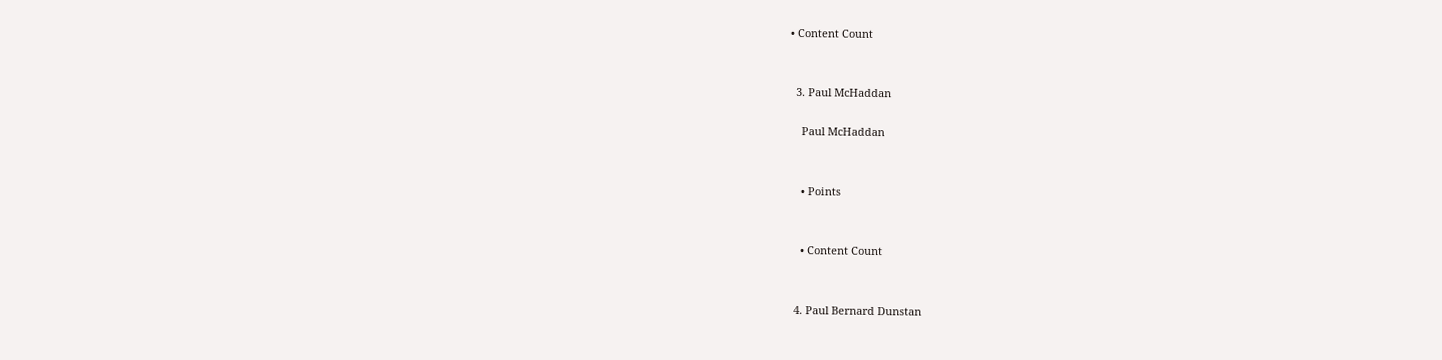• Content Count


  3. Paul McHaddan

    Paul McHaddan


    • Points


    • Content Count


  4. Paul Bernard Dunstan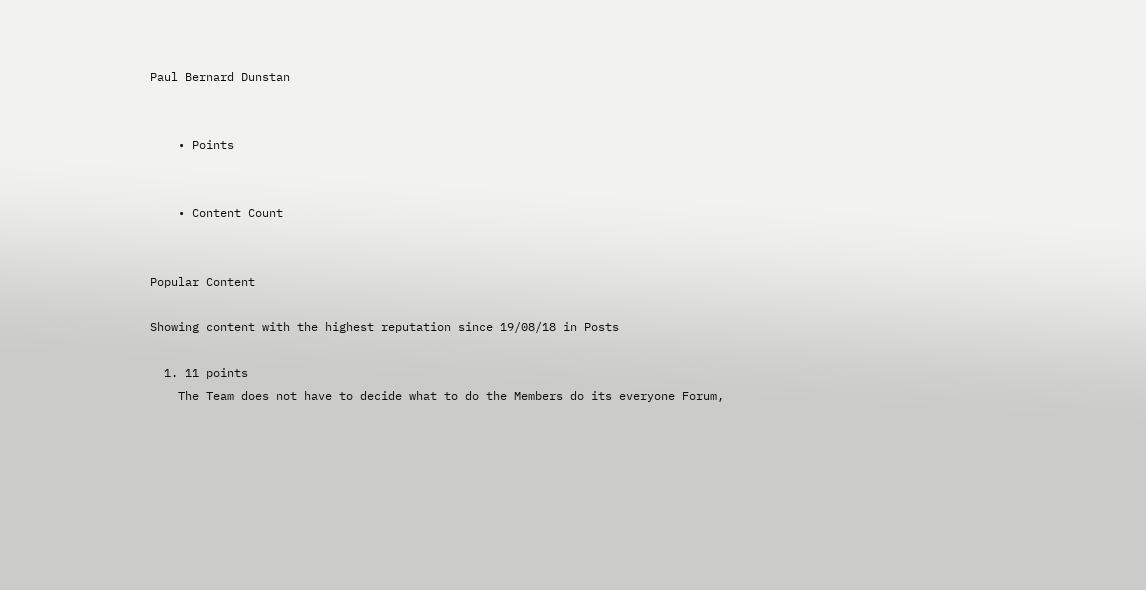Paul Bernard Dunstan


    • Points


    • Content Count


Popular Content

Showing content with the highest reputation since 19/08/18 in Posts

  1. 11 points
    The Team does not have to decide what to do the Members do its everyone Forum,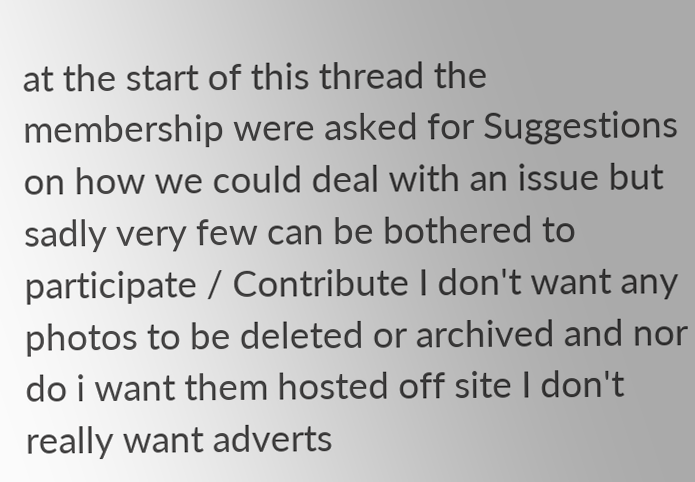at the start of this thread the membership were asked for Suggestions on how we could deal with an issue but sadly very few can be bothered to participate / Contribute I don't want any photos to be deleted or archived and nor do i want them hosted off site I don't really want adverts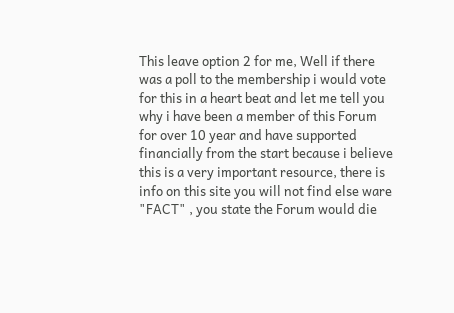This leave option 2 for me, Well if there was a poll to the membership i would vote for this in a heart beat and let me tell you why i have been a member of this Forum for over 10 year and have supported financially from the start because i believe this is a very important resource, there is info on this site you will not find else ware "FACT" , you state the Forum would die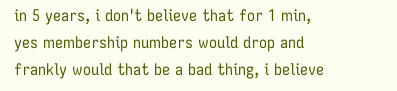in 5 years, i don't believe that for 1 min, yes membership numbers would drop and frankly would that be a bad thing, i believe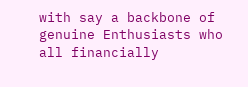with say a backbone of genuine Enthusiasts who all financially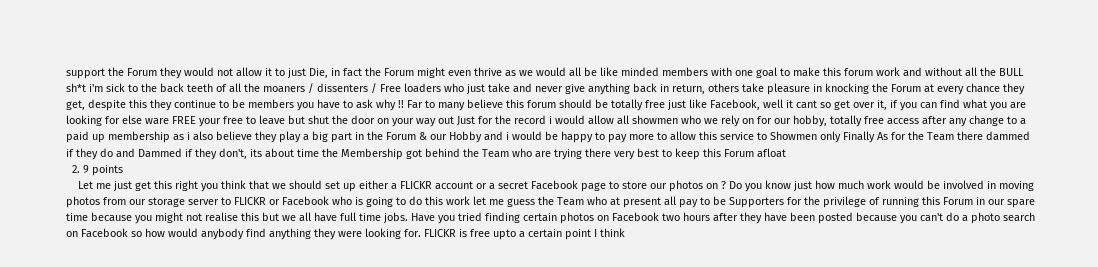support the Forum they would not allow it to just Die, in fact the Forum might even thrive as we would all be like minded members with one goal to make this forum work and without all the BULL sh*t i'm sick to the back teeth of all the moaners / dissenters / Free loaders who just take and never give anything back in return, others take pleasure in knocking the Forum at every chance they get, despite this they continue to be members you have to ask why !! Far to many believe this forum should be totally free just like Facebook, well it cant so get over it, if you can find what you are looking for else ware FREE your free to leave but shut the door on your way out Just for the record i would allow all showmen who we rely on for our hobby, totally free access after any change to a paid up membership as i also believe they play a big part in the Forum & our Hobby and i would be happy to pay more to allow this service to Showmen only Finally As for the Team there dammed if they do and Dammed if they don't, its about time the Membership got behind the Team who are trying there very best to keep this Forum afloat
  2. 9 points
    Let me just get this right you think that we should set up either a FLICKR account or a secret Facebook page to store our photos on ? Do you know just how much work would be involved in moving photos from our storage server to FLICKR or Facebook who is going to do this work let me guess the Team who at present all pay to be Supporters for the privilege of running this Forum in our spare time because you might not realise this but we all have full time jobs. Have you tried finding certain photos on Facebook two hours after they have been posted because you can't do a photo search on Facebook so how would anybody find anything they were looking for. FLICKR is free upto a certain point I think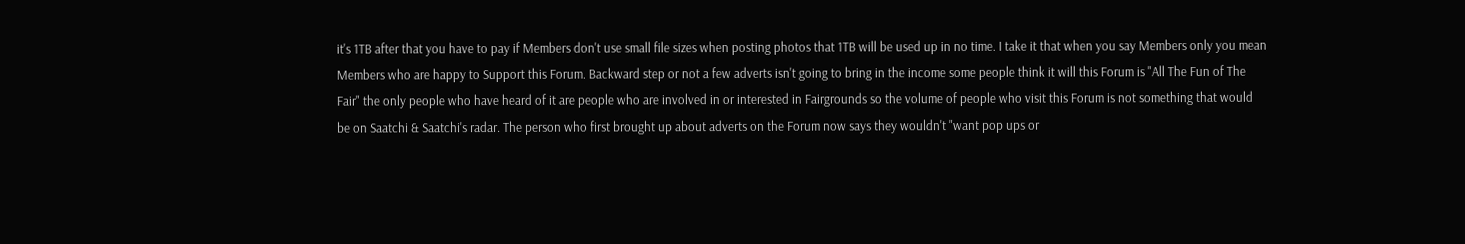it's 1TB after that you have to pay if Members don't use small file sizes when posting photos that 1TB will be used up in no time. I take it that when you say Members only you mean Members who are happy to Support this Forum. Backward step or not a few adverts isn't going to bring in the income some people think it will this Forum is "All The Fun of The Fair" the only people who have heard of it are people who are involved in or interested in Fairgrounds so the volume of people who visit this Forum is not something that would be on Saatchi & Saatchi's radar. The person who first brought up about adverts on the Forum now says they wouldn't "want pop ups or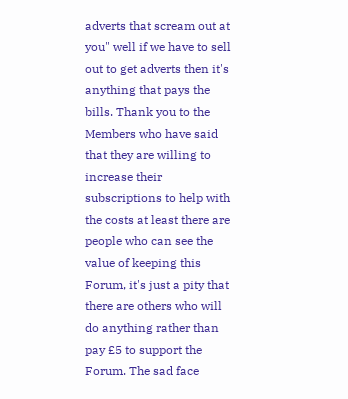adverts that scream out at you" well if we have to sell out to get adverts then it's anything that pays the bills. Thank you to the Members who have said that they are willing to increase their subscriptions to help with the costs at least there are people who can see the value of keeping this Forum, it's just a pity that there are others who will do anything rather than pay £5 to support the Forum. The sad face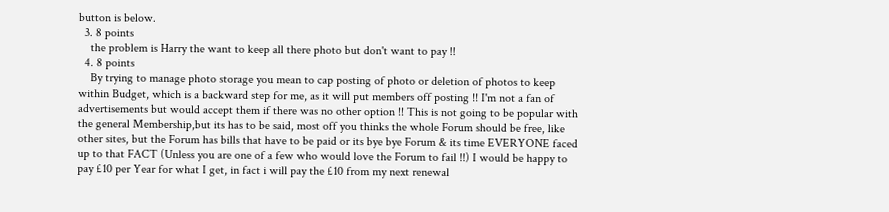button is below.
  3. 8 points
    the problem is Harry the want to keep all there photo but don't want to pay !!
  4. 8 points
    By trying to manage photo storage you mean to cap posting of photo or deletion of photos to keep within Budget, which is a backward step for me, as it will put members off posting !! I'm not a fan of advertisements but would accept them if there was no other option !! This is not going to be popular with the general Membership,but its has to be said, most off you thinks the whole Forum should be free, like other sites, but the Forum has bills that have to be paid or its bye bye Forum & its time EVERYONE faced up to that FACT (Unless you are one of a few who would love the Forum to fail !!) I would be happy to pay £10 per Year for what I get, in fact i will pay the £10 from my next renewal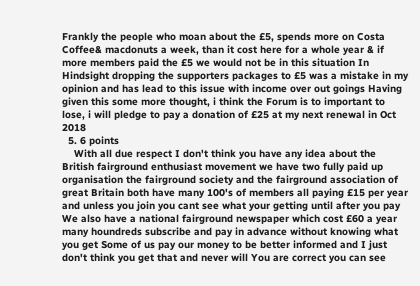Frankly the people who moan about the £5, spends more on Costa Coffee& macdonuts a week, than it cost here for a whole year & if more members paid the £5 we would not be in this situation In Hindsight dropping the supporters packages to £5 was a mistake in my opinion and has lead to this issue with income over out goings Having given this some more thought, i think the Forum is to important to lose, i will pledge to pay a donation of £25 at my next renewal in Oct 2018
  5. 6 points
    With all due respect I don't think you have any idea about the British fairground enthusiast movement we have two fully paid up organisation the fairground society and the fairground association of great Britain both have many 100's of members all paying £15 per year and unless you join you cant see what your getting until after you pay We also have a national fairground newspaper which cost £60 a year many houndreds subscribe and pay in advance without knowing what you get Some of us pay our money to be better informed and I just don't think you get that and never will You are correct you can see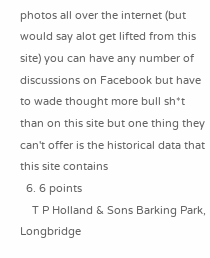photos all over the internet (but would say alot get lifted from this site) you can have any number of discussions on Facebook but have to wade thought more bull sh*t than on this site but one thing they can't offer is the historical data that this site contains
  6. 6 points
    T P Holland & Sons Barking Park, Longbridge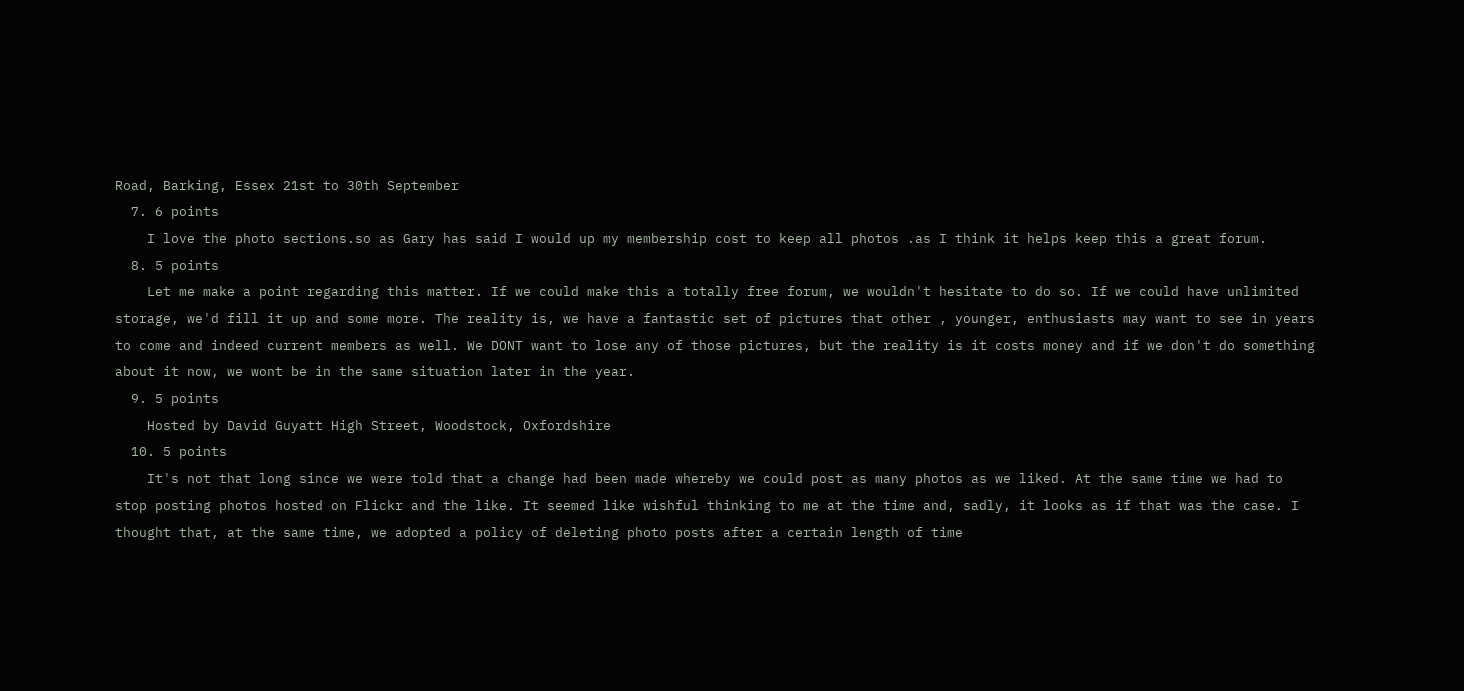Road, Barking, Essex 21st to 30th September
  7. 6 points
    I love the photo sections.so as Gary has said I would up my membership cost to keep all photos .as I think it helps keep this a great forum.
  8. 5 points
    Let me make a point regarding this matter. If we could make this a totally free forum, we wouldn't hesitate to do so. If we could have unlimited storage, we'd fill it up and some more. The reality is, we have a fantastic set of pictures that other , younger, enthusiasts may want to see in years to come and indeed current members as well. We DONT want to lose any of those pictures, but the reality is it costs money and if we don't do something about it now, we wont be in the same situation later in the year.
  9. 5 points
    Hosted by David Guyatt High Street, Woodstock, Oxfordshire
  10. 5 points
    It's not that long since we were told that a change had been made whereby we could post as many photos as we liked. At the same time we had to stop posting photos hosted on Flickr and the like. It seemed like wishful thinking to me at the time and, sadly, it looks as if that was the case. I thought that, at the same time, we adopted a policy of deleting photo posts after a certain length of time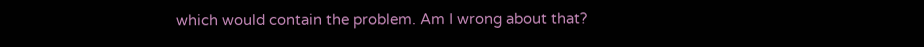which would contain the problem. Am I wrong about that?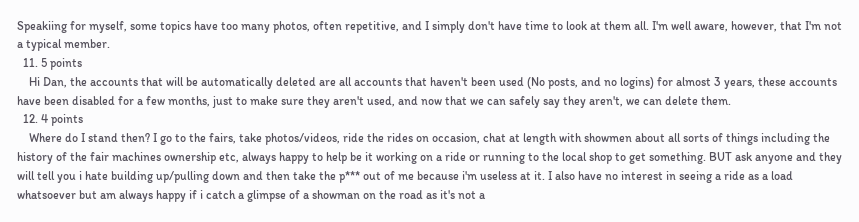Speakiing for myself, some topics have too many photos, often repetitive, and I simply don't have time to look at them all. I'm well aware, however, that I'm not a typical member.
  11. 5 points
    Hi Dan, the accounts that will be automatically deleted are all accounts that haven't been used (No posts, and no logins) for almost 3 years, these accounts have been disabled for a few months, just to make sure they aren't used, and now that we can safely say they aren't, we can delete them.
  12. 4 points
    Where do I stand then? I go to the fairs, take photos/videos, ride the rides on occasion, chat at length with showmen about all sorts of things including the history of the fair machines ownership etc, always happy to help be it working on a ride or running to the local shop to get something. BUT ask anyone and they will tell you i hate building up/pulling down and then take the p*** out of me because i'm useless at it. I also have no interest in seeing a ride as a load whatsoever but am always happy if i catch a glimpse of a showman on the road as it's not a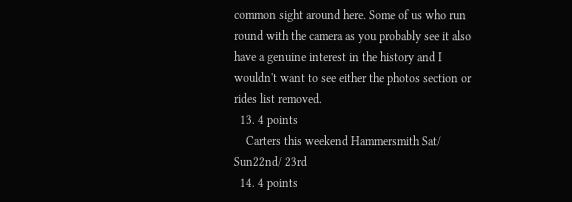common sight around here. Some of us who run round with the camera as you probably see it also have a genuine interest in the history and I wouldn't want to see either the photos section or rides list removed.
  13. 4 points
    Carters this weekend Hammersmith Sat/ Sun22nd/ 23rd
  14. 4 points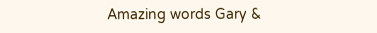Amazing words Gary &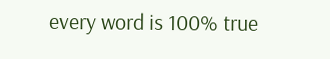every word is 100% true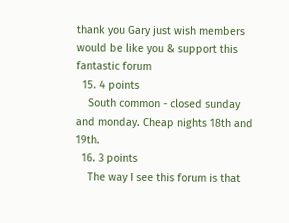thank you Gary just wish members would be like you & support this fantastic forum
  15. 4 points
    South common - closed sunday and monday. Cheap nights 18th and 19th.
  16. 3 points
    The way I see this forum is that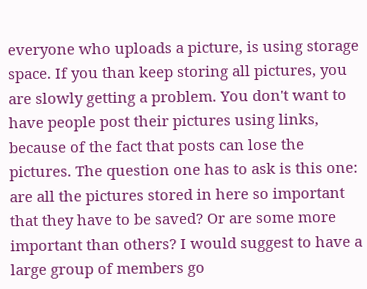everyone who uploads a picture, is using storage space. If you than keep storing all pictures, you are slowly getting a problem. You don't want to have people post their pictures using links, because of the fact that posts can lose the pictures. The question one has to ask is this one: are all the pictures stored in here so important that they have to be saved? Or are some more important than others? I would suggest to have a large group of members go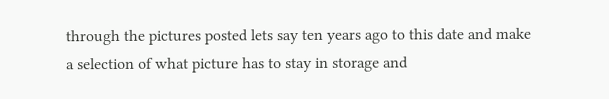through the pictures posted lets say ten years ago to this date and make a selection of what picture has to stay in storage and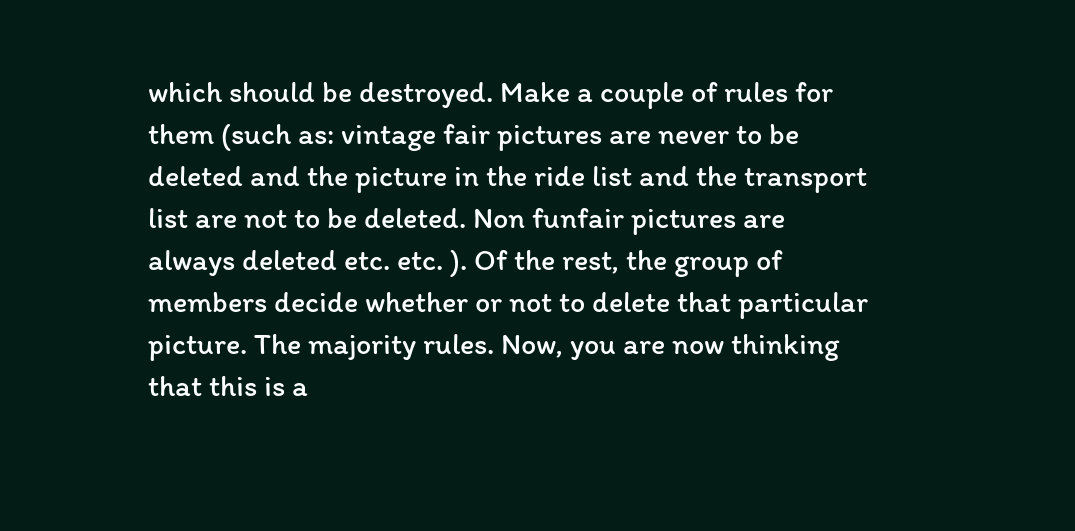which should be destroyed. Make a couple of rules for them (such as: vintage fair pictures are never to be deleted and the picture in the ride list and the transport list are not to be deleted. Non funfair pictures are always deleted etc. etc. ). Of the rest, the group of members decide whether or not to delete that particular picture. The majority rules. Now, you are now thinking that this is a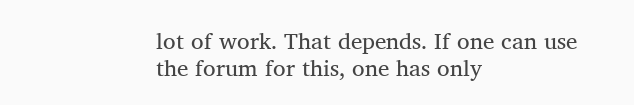lot of work. That depends. If one can use the forum for this, one has only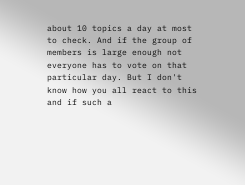about 10 topics a day at most to check. And if the group of members is large enough not everyone has to vote on that particular day. But I don't know how you all react to this and if such a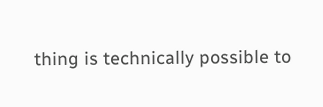thing is technically possible to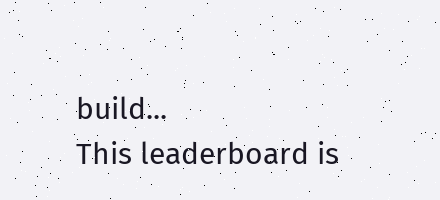build...
This leaderboard is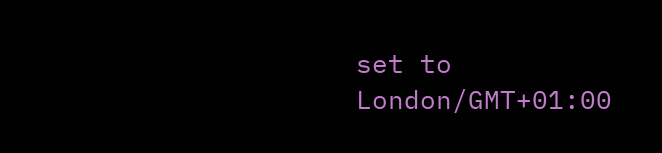set to London/GMT+01:00